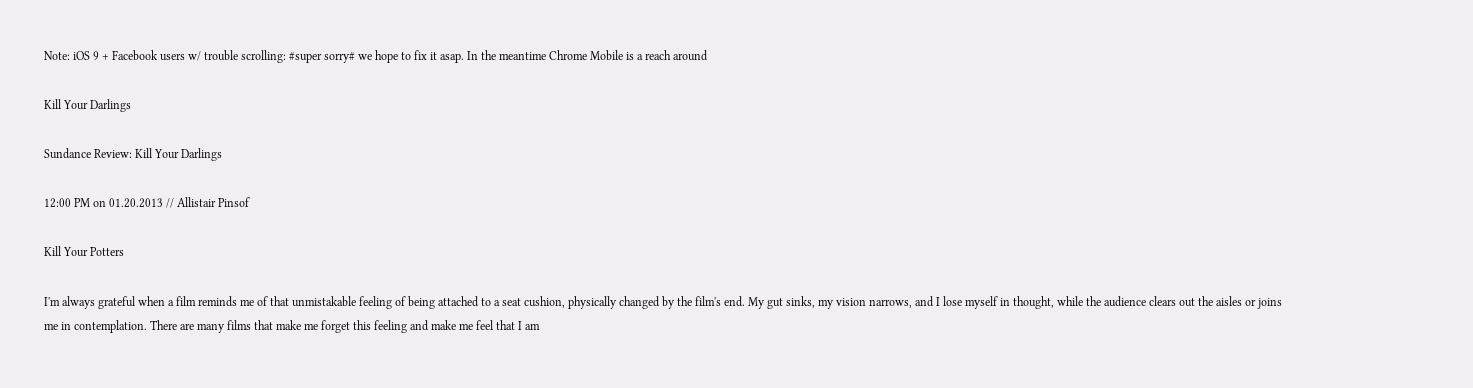Note: iOS 9 + Facebook users w/ trouble scrolling: #super sorry# we hope to fix it asap. In the meantime Chrome Mobile is a reach around

Kill Your Darlings

Sundance Review: Kill Your Darlings

12:00 PM on 01.20.2013 // Allistair Pinsof

Kill Your Potters

I'm always grateful when a film reminds me of that unmistakable feeling of being attached to a seat cushion, physically changed by the film's end. My gut sinks, my vision narrows, and I lose myself in thought, while the audience clears out the aisles or joins me in contemplation. There are many films that make me forget this feeling and make me feel that I am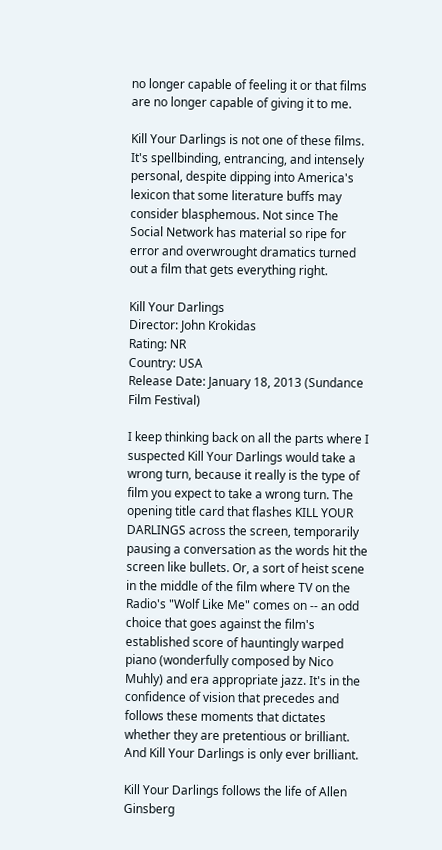no longer capable of feeling it or that films are no longer capable of giving it to me.

Kill Your Darlings is not one of these films. It's spellbinding, entrancing, and intensely personal, despite dipping into America's lexicon that some literature buffs may consider blasphemous. Not since The Social Network has material so ripe for error and overwrought dramatics turned out a film that gets everything right.

Kill Your Darlings
Director: John Krokidas
Rating: NR
Country: USA
Release Date: January 18, 2013 (Sundance Film Festival)

I keep thinking back on all the parts where I suspected Kill Your Darlings would take a wrong turn, because it really is the type of film you expect to take a wrong turn. The opening title card that flashes KILL YOUR DARLINGS across the screen, temporarily pausing a conversation as the words hit the screen like bullets. Or, a sort of heist scene in the middle of the film where TV on the Radio's "Wolf Like Me" comes on -- an odd choice that goes against the film's established score of hauntingly warped piano (wonderfully composed by Nico Muhly) and era appropriate jazz. It's in the confidence of vision that precedes and follows these moments that dictates whether they are pretentious or brilliant. And Kill Your Darlings is only ever brilliant.

Kill Your Darlings follows the life of Allen Ginsberg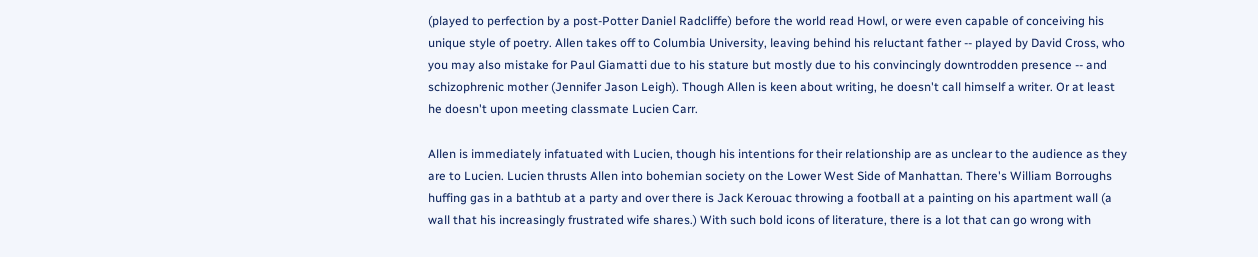(played to perfection by a post-Potter Daniel Radcliffe) before the world read Howl, or were even capable of conceiving his unique style of poetry. Allen takes off to Columbia University, leaving behind his reluctant father -- played by David Cross, who you may also mistake for Paul Giamatti due to his stature but mostly due to his convincingly downtrodden presence -- and schizophrenic mother (Jennifer Jason Leigh). Though Allen is keen about writing, he doesn't call himself a writer. Or at least he doesn't upon meeting classmate Lucien Carr.

Allen is immediately infatuated with Lucien, though his intentions for their relationship are as unclear to the audience as they are to Lucien. Lucien thrusts Allen into bohemian society on the Lower West Side of Manhattan. There's William Borroughs huffing gas in a bathtub at a party and over there is Jack Kerouac throwing a football at a painting on his apartment wall (a wall that his increasingly frustrated wife shares.) With such bold icons of literature, there is a lot that can go wrong with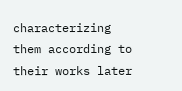characterizing them according to their works later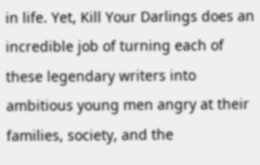in life. Yet, Kill Your Darlings does an incredible job of turning each of these legendary writers into ambitious young men angry at their families, society, and the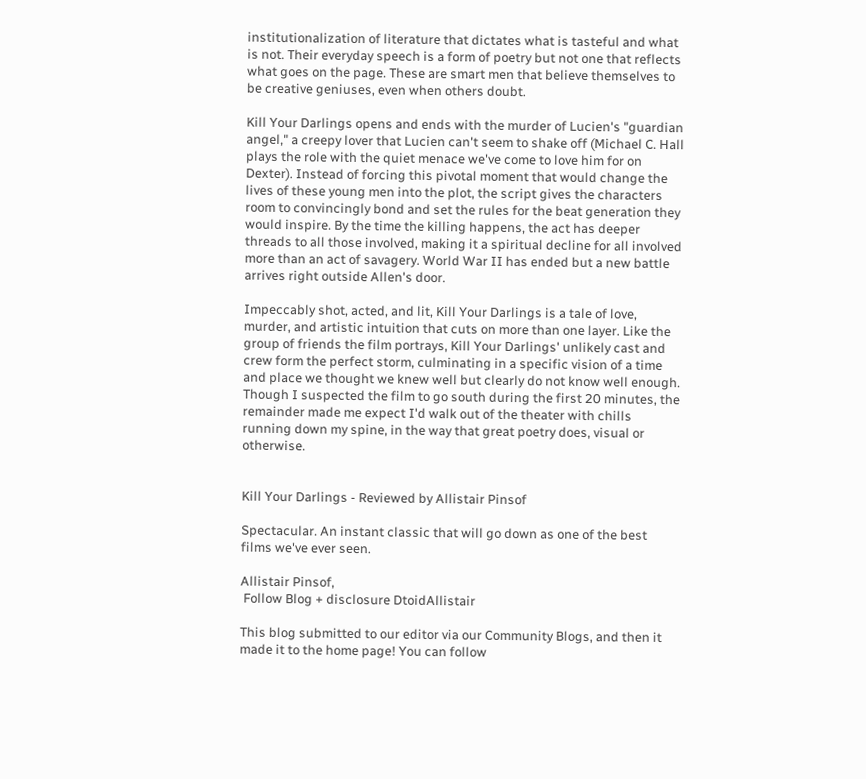institutionalization of literature that dictates what is tasteful and what is not. Their everyday speech is a form of poetry but not one that reflects what goes on the page. These are smart men that believe themselves to be creative geniuses, even when others doubt.

Kill Your Darlings opens and ends with the murder of Lucien's "guardian angel," a creepy lover that Lucien can't seem to shake off (Michael C. Hall plays the role with the quiet menace we've come to love him for on Dexter). Instead of forcing this pivotal moment that would change the lives of these young men into the plot, the script gives the characters room to convincingly bond and set the rules for the beat generation they would inspire. By the time the killing happens, the act has deeper threads to all those involved, making it a spiritual decline for all involved more than an act of savagery. World War II has ended but a new battle arrives right outside Allen's door.

Impeccably shot, acted, and lit, Kill Your Darlings is a tale of love, murder, and artistic intuition that cuts on more than one layer. Like the group of friends the film portrays, Kill Your Darlings' unlikely cast and crew form the perfect storm, culminating in a specific vision of a time and place we thought we knew well but clearly do not know well enough. Though I suspected the film to go south during the first 20 minutes, the remainder made me expect I'd walk out of the theater with chills running down my spine, in the way that great poetry does, visual or otherwise.


Kill Your Darlings - Reviewed by Allistair Pinsof

Spectacular. An instant classic that will go down as one of the best films we've ever seen.

Allistair Pinsof,
 Follow Blog + disclosure DtoidAllistair

This blog submitted to our editor via our Community Blogs, and then it made it to the home page! You can follow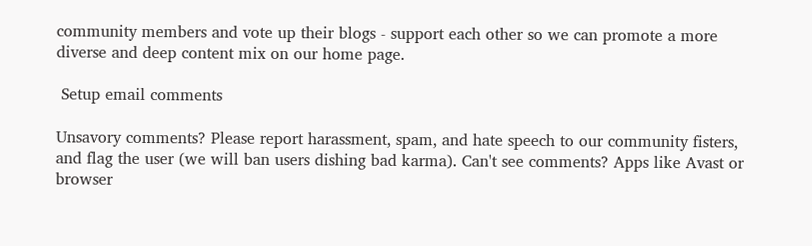community members and vote up their blogs - support each other so we can promote a more diverse and deep content mix on our home page.

 Setup email comments

Unsavory comments? Please report harassment, spam, and hate speech to our community fisters, and flag the user (we will ban users dishing bad karma). Can't see comments? Apps like Avast or browser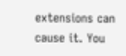extensions can cause it. You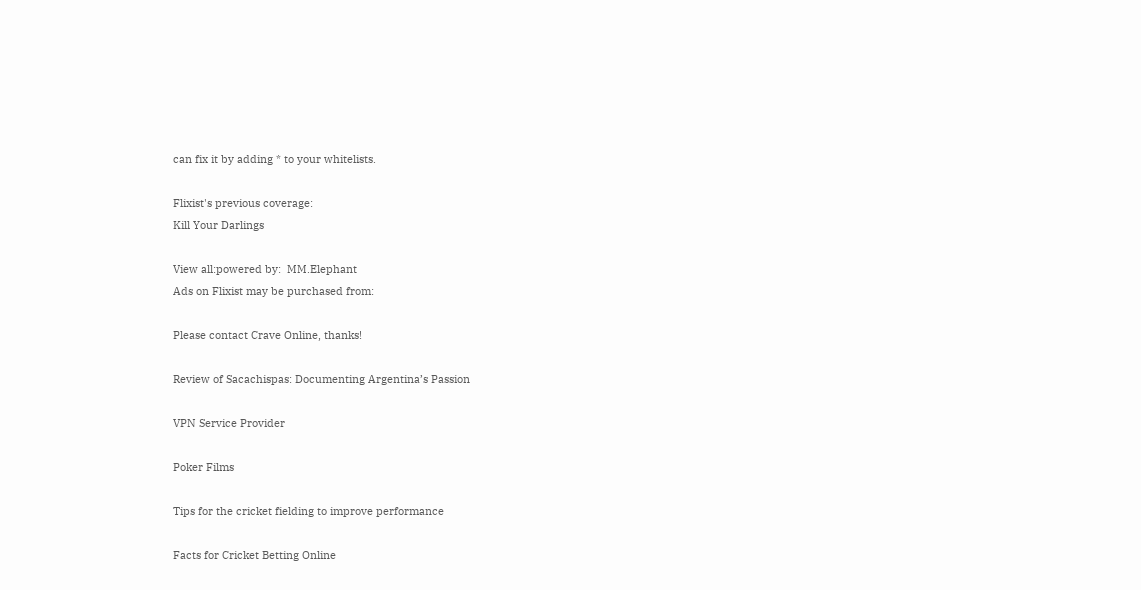can fix it by adding * to your whitelists.

Flixist's previous coverage:
Kill Your Darlings

View all:powered by:  MM.Elephant
Ads on Flixist may be purchased from:

Please contact Crave Online, thanks!

Review of Sacachispas: Documenting Argentina’s Passion

VPN Service Provider

Poker Films

Tips for the cricket fielding to improve performance

Facts for Cricket Betting Online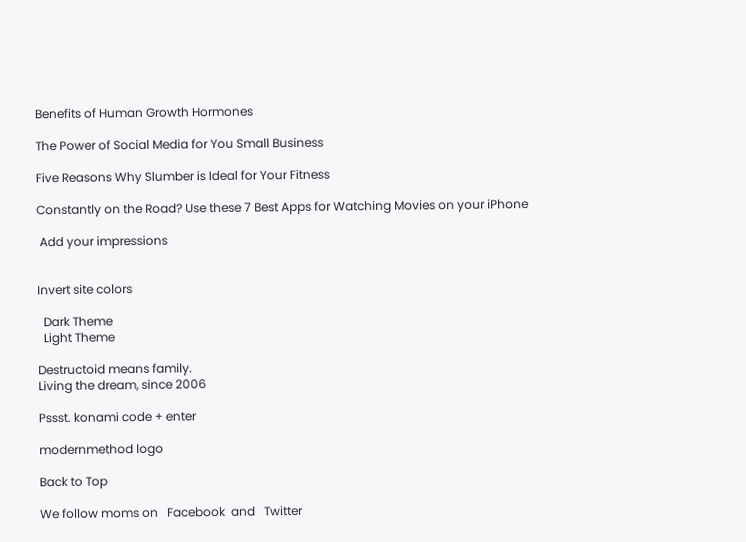Benefits of Human Growth Hormones

The Power of Social Media for You Small Business

Five Reasons Why Slumber is Ideal for Your Fitness

Constantly on the Road? Use these 7 Best Apps for Watching Movies on your iPhone

 Add your impressions


Invert site colors

  Dark Theme
  Light Theme

Destructoid means family.
Living the dream, since 2006

Pssst. konami code + enter

modernmethod logo

Back to Top

We follow moms on   Facebook  and   Twitter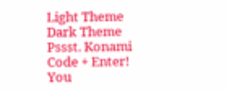Light Theme      Dark Theme
Pssst. Konami Code + Enter!
You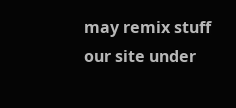may remix stuff our site under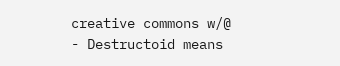creative commons w/@
- Destructoid means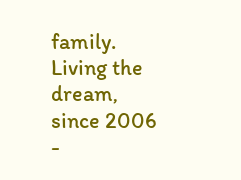family. Living the dream, since 2006 -